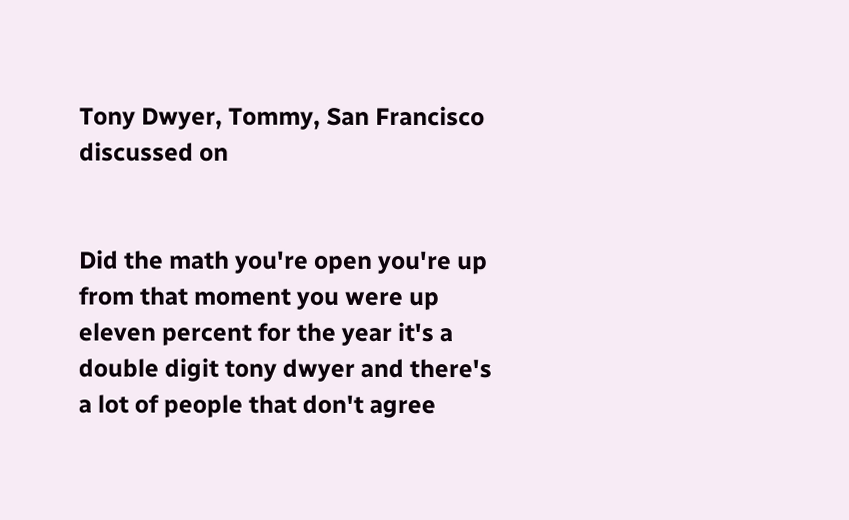Tony Dwyer, Tommy, San Francisco discussed on


Did the math you're open you're up from that moment you were up eleven percent for the year it's a double digit tony dwyer and there's a lot of people that don't agree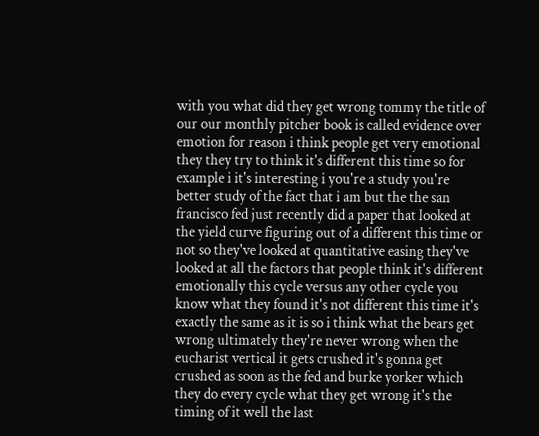with you what did they get wrong tommy the title of our our monthly pitcher book is called evidence over emotion for reason i think people get very emotional they they try to think it's different this time so for example i it's interesting i you're a study you're better study of the fact that i am but the the san francisco fed just recently did a paper that looked at the yield curve figuring out of a different this time or not so they've looked at quantitative easing they've looked at all the factors that people think it's different emotionally this cycle versus any other cycle you know what they found it's not different this time it's exactly the same as it is so i think what the bears get wrong ultimately they're never wrong when the eucharist vertical it gets crushed it's gonna get crushed as soon as the fed and burke yorker which they do every cycle what they get wrong it's the timing of it well the last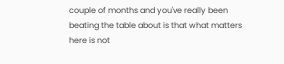couple of months and you've really been beating the table about is that what matters here is not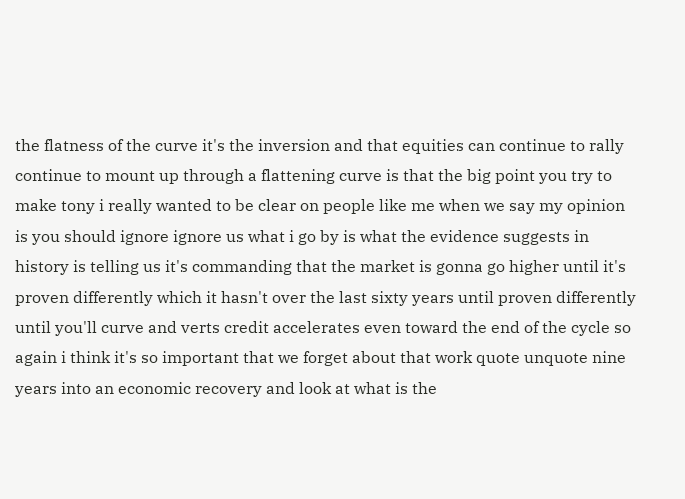the flatness of the curve it's the inversion and that equities can continue to rally continue to mount up through a flattening curve is that the big point you try to make tony i really wanted to be clear on people like me when we say my opinion is you should ignore ignore us what i go by is what the evidence suggests in history is telling us it's commanding that the market is gonna go higher until it's proven differently which it hasn't over the last sixty years until proven differently until you'll curve and verts credit accelerates even toward the end of the cycle so again i think it's so important that we forget about that work quote unquote nine years into an economic recovery and look at what is the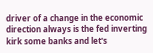driver of a change in the economic direction always is the fed inverting kirk some banks and let's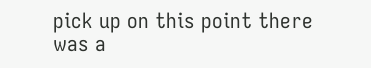pick up on this point there was a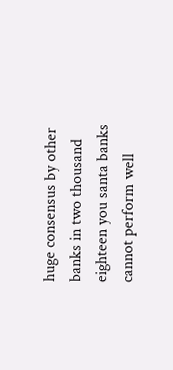huge consensus by other banks in two thousand eighteen you santa banks cannot perform well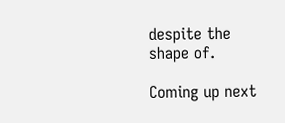despite the shape of.

Coming up next